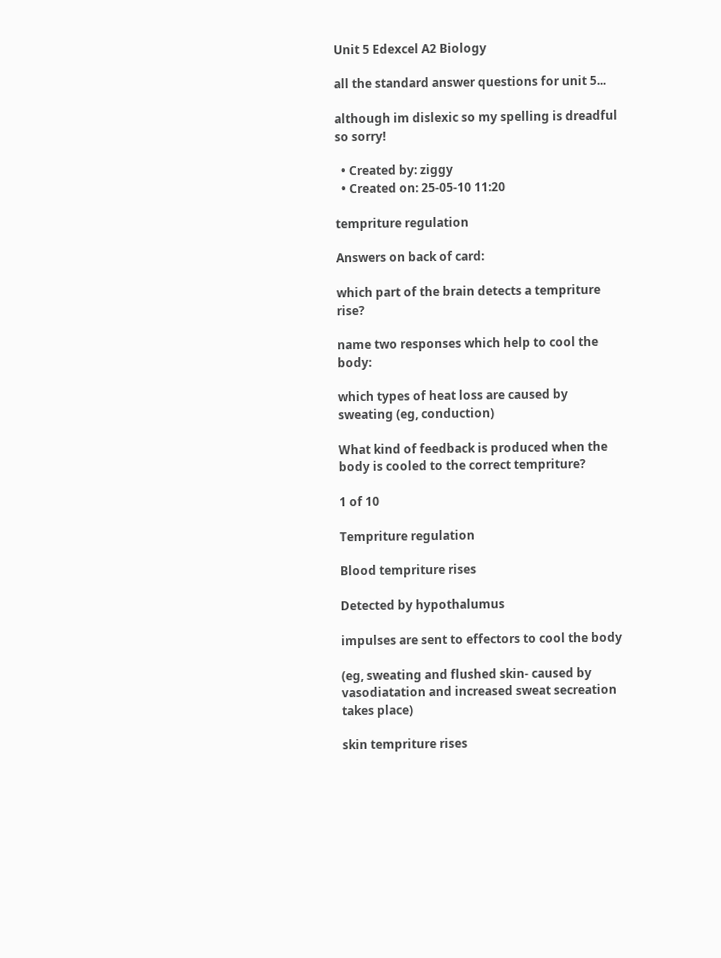Unit 5 Edexcel A2 Biology

all the standard answer questions for unit 5...

although im dislexic so my spelling is dreadful so sorry!

  • Created by: ziggy
  • Created on: 25-05-10 11:20

tempriture regulation

Answers on back of card:

which part of the brain detects a tempriture rise?

name two responses which help to cool the body:

which types of heat loss are caused by sweating (eg, conduction)

What kind of feedback is produced when the body is cooled to the correct tempriture?

1 of 10

Tempriture regulation

Blood tempriture rises

Detected by hypothalumus

impulses are sent to effectors to cool the body

(eg, sweating and flushed skin- caused by vasodiatation and increased sweat secreation takes place)

skin tempriture rises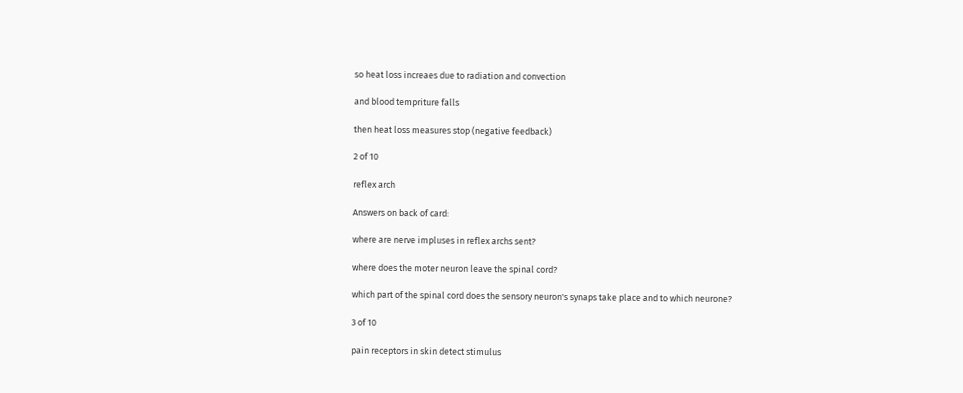so heat loss increaes due to radiation and convection

and blood tempriture falls

then heat loss measures stop (negative feedback)

2 of 10

reflex arch

Answers on back of card:

where are nerve impluses in reflex archs sent?

where does the moter neuron leave the spinal cord?

which part of the spinal cord does the sensory neuron's synaps take place and to which neurone?

3 of 10

pain receptors in skin detect stimulus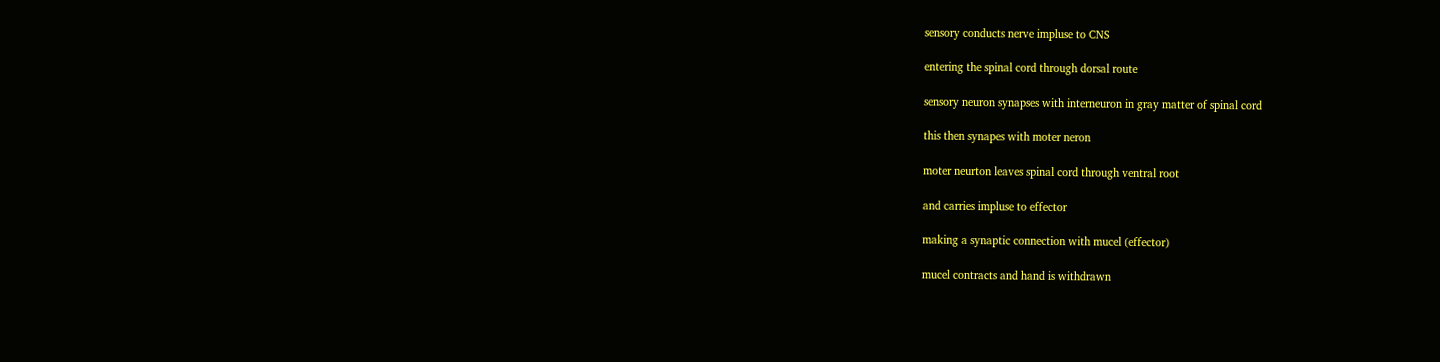sensory conducts nerve impluse to CNS

entering the spinal cord through dorsal route

sensory neuron synapses with interneuron in gray matter of spinal cord

this then synapes with moter neron

moter neurton leaves spinal cord through ventral root

and carries impluse to effector

making a synaptic connection with mucel (effector)

mucel contracts and hand is withdrawn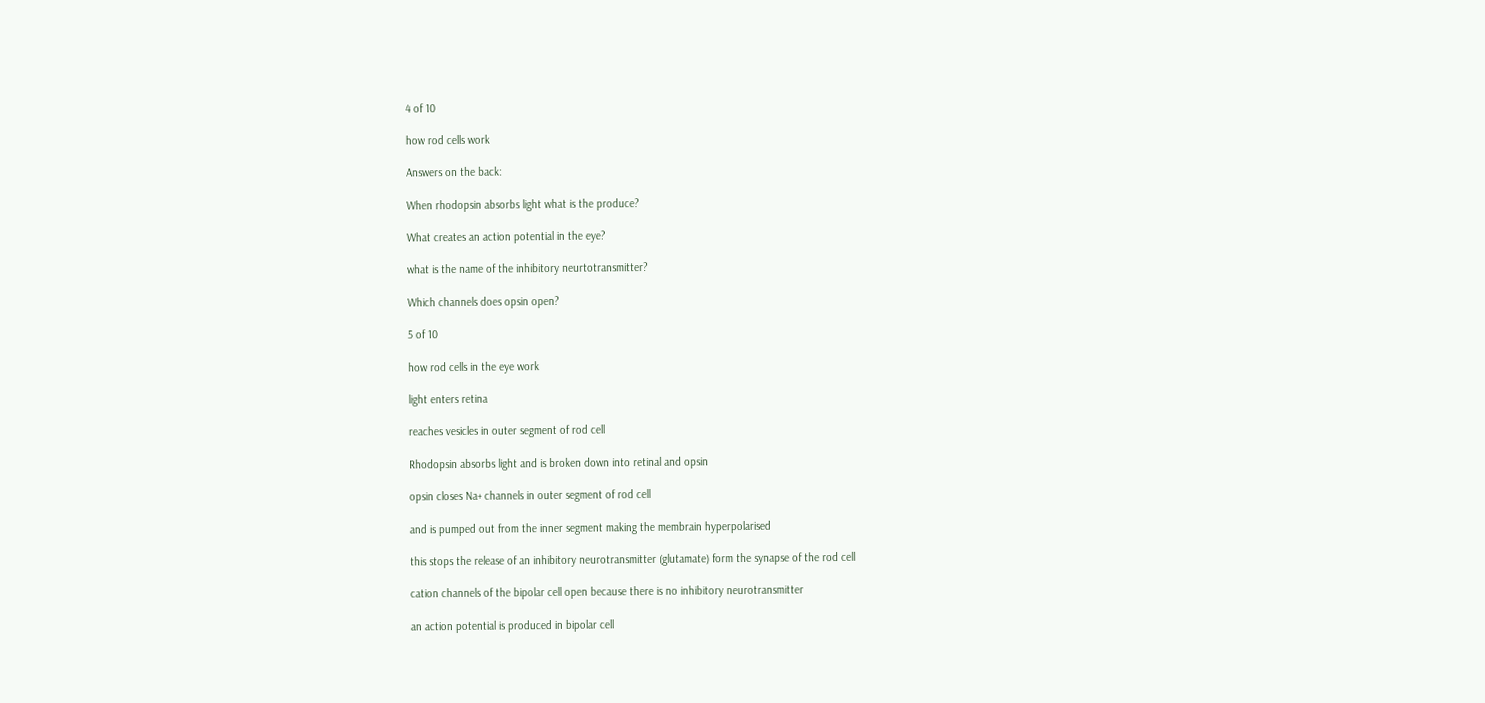4 of 10

how rod cells work

Answers on the back:

When rhodopsin absorbs light what is the produce?

What creates an action potential in the eye?

what is the name of the inhibitory neurtotransmitter?

Which channels does opsin open?

5 of 10

how rod cells in the eye work

light enters retina

reaches vesicles in outer segment of rod cell

Rhodopsin absorbs light and is broken down into retinal and opsin

opsin closes Na+ channels in outer segment of rod cell

and is pumped out from the inner segment making the membrain hyperpolarised

this stops the release of an inhibitory neurotransmitter (glutamate) form the synapse of the rod cell

cation channels of the bipolar cell open because there is no inhibitory neurotransmitter

an action potential is produced in bipolar cell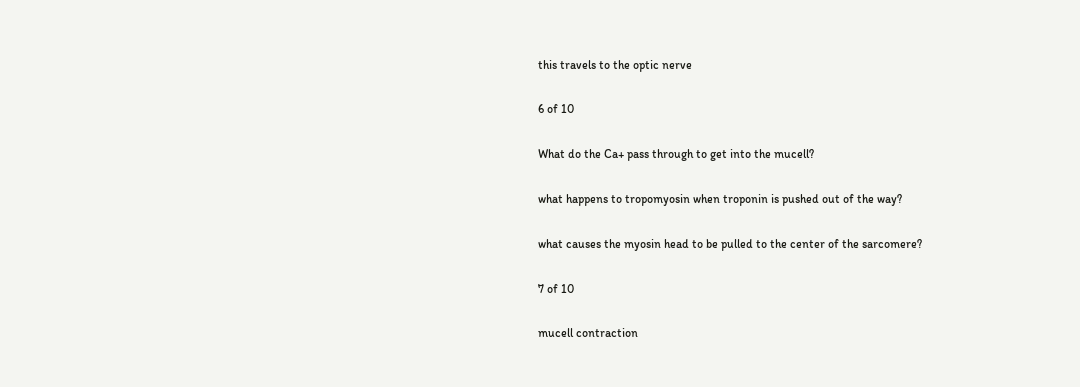this travels to the optic nerve

6 of 10

What do the Ca+ pass through to get into the mucell?

what happens to tropomyosin when troponin is pushed out of the way?

what causes the myosin head to be pulled to the center of the sarcomere?

7 of 10

mucell contraction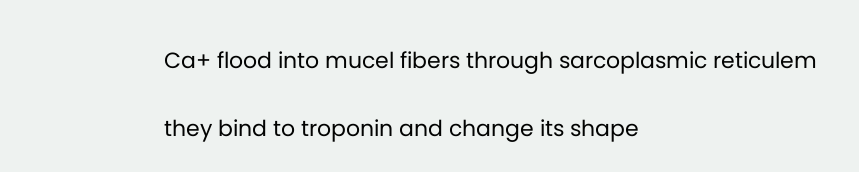Ca+ flood into mucel fibers through sarcoplasmic reticulem

they bind to troponin and change its shape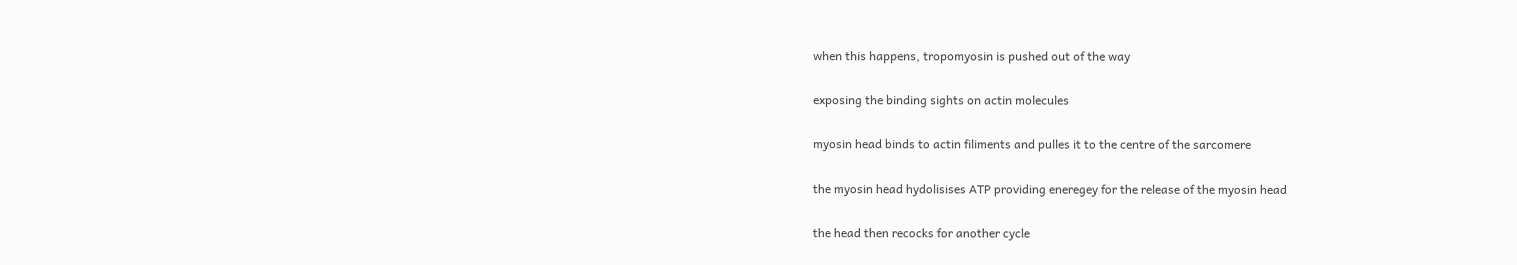when this happens, tropomyosin is pushed out of the way

exposing the binding sights on actin molecules

myosin head binds to actin filiments and pulles it to the centre of the sarcomere

the myosin head hydolisises ATP providing eneregey for the release of the myosin head

the head then recocks for another cycle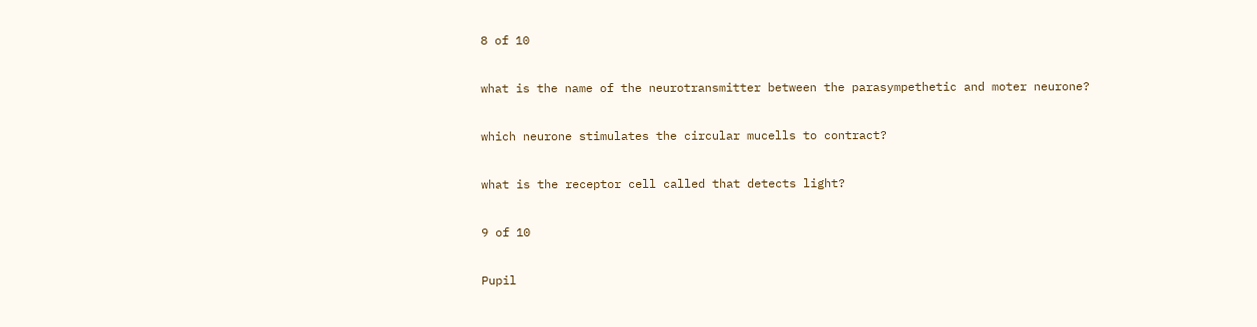8 of 10

what is the name of the neurotransmitter between the parasympethetic and moter neurone?

which neurone stimulates the circular mucells to contract?

what is the receptor cell called that detects light?

9 of 10

Pupil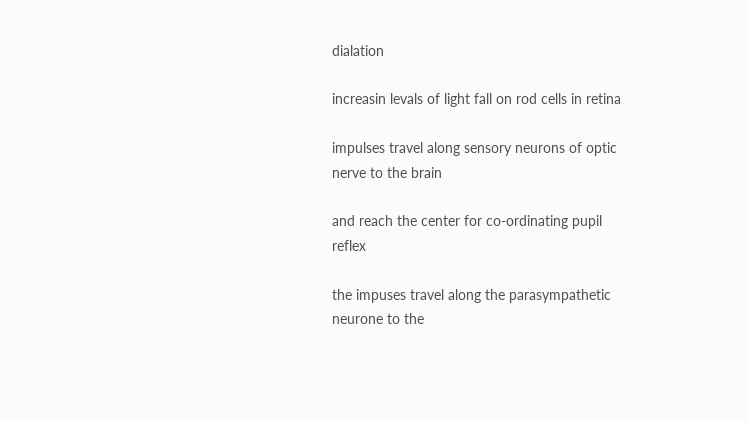dialation

increasin levals of light fall on rod cells in retina

impulses travel along sensory neurons of optic nerve to the brain

and reach the center for co-ordinating pupil reflex

the impuses travel along the parasympathetic neurone to the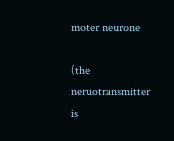moter neurone

(the neruotransmitter is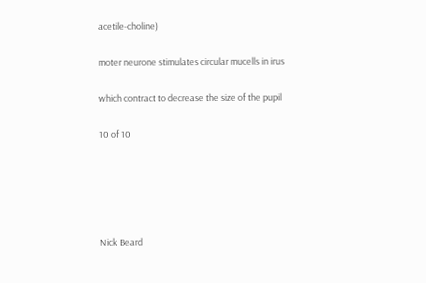acetile-choline)

moter neurone stimulates circular mucells in irus

which contract to decrease the size of the pupil

10 of 10





Nick Beard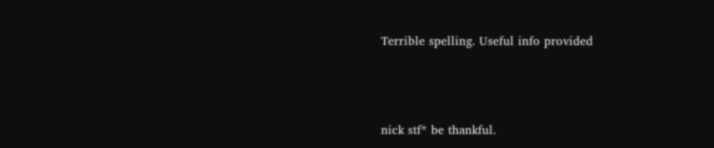Terrible spelling. Useful info provided



nick stf* be thankful.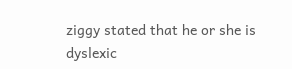ziggy stated that he or she is dyslexic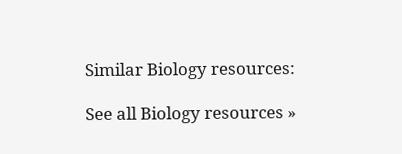Similar Biology resources:

See all Biology resources »